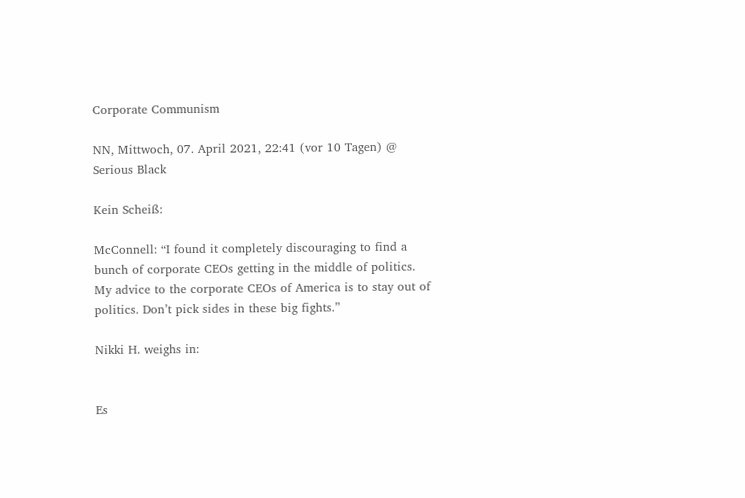Corporate Communism

NN, Mittwoch, 07. April 2021, 22:41 (vor 10 Tagen) @ Serious Black

Kein Scheiß:

McConnell: “I found it completely discouraging to find a bunch of corporate CEOs getting in the middle of politics. My advice to the corporate CEOs of America is to stay out of politics. Don’t pick sides in these big fights.”

Nikki H. weighs in:


Es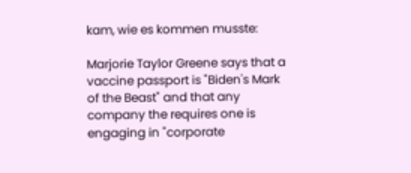kam, wie es kommen musste:

Marjorie Taylor Greene says that a vaccine passport is "Biden's Mark of the Beast" and that any company the requires one is engaging in "corporate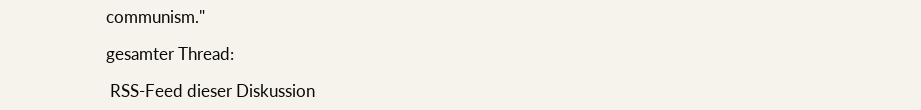communism."

gesamter Thread:

 RSS-Feed dieser Diskussion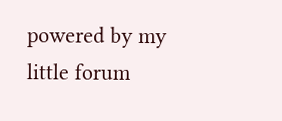powered by my little forum